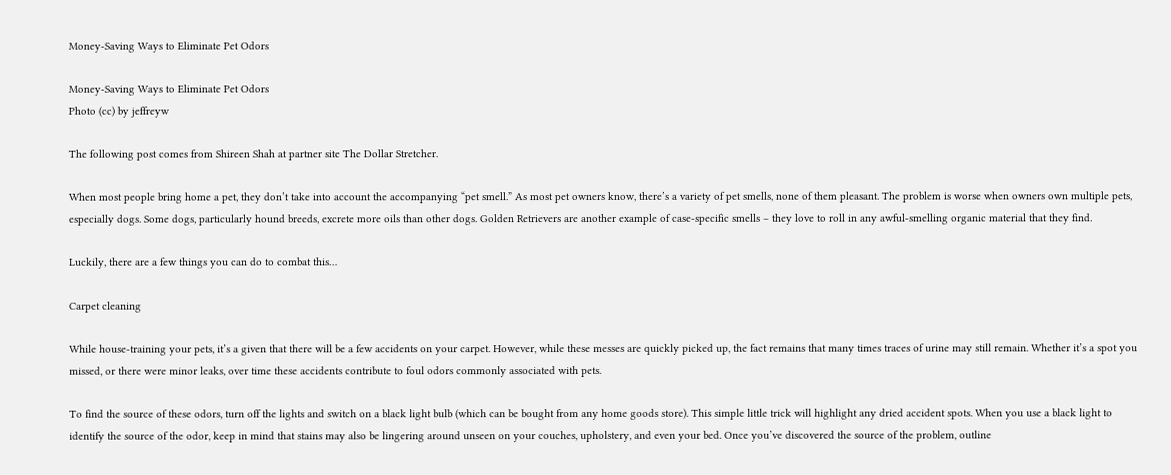Money-Saving Ways to Eliminate Pet Odors

Money-Saving Ways to Eliminate Pet Odors
Photo (cc) by jeffreyw

The following post comes from Shireen Shah at partner site The Dollar Stretcher.

When most people bring home a pet, they don’t take into account the accompanying “pet smell.” As most pet owners know, there’s a variety of pet smells, none of them pleasant. The problem is worse when owners own multiple pets, especially dogs. Some dogs, particularly hound breeds, excrete more oils than other dogs. Golden Retrievers are another example of case-specific smells – they love to roll in any awful-smelling organic material that they find.

Luckily, there are a few things you can do to combat this…

Carpet cleaning

While house-training your pets, it’s a given that there will be a few accidents on your carpet. However, while these messes are quickly picked up, the fact remains that many times traces of urine may still remain. Whether it’s a spot you missed, or there were minor leaks, over time these accidents contribute to foul odors commonly associated with pets.

To find the source of these odors, turn off the lights and switch on a black light bulb (which can be bought from any home goods store). This simple little trick will highlight any dried accident spots. When you use a black light to identify the source of the odor, keep in mind that stains may also be lingering around unseen on your couches, upholstery, and even your bed. Once you’ve discovered the source of the problem, outline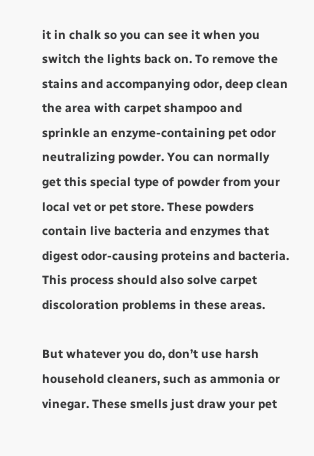it in chalk so you can see it when you switch the lights back on. To remove the stains and accompanying odor, deep clean the area with carpet shampoo and sprinkle an enzyme-containing pet odor neutralizing powder. You can normally get this special type of powder from your local vet or pet store. These powders contain live bacteria and enzymes that digest odor-causing proteins and bacteria. This process should also solve carpet discoloration problems in these areas.

But whatever you do, don’t use harsh household cleaners, such as ammonia or vinegar. These smells just draw your pet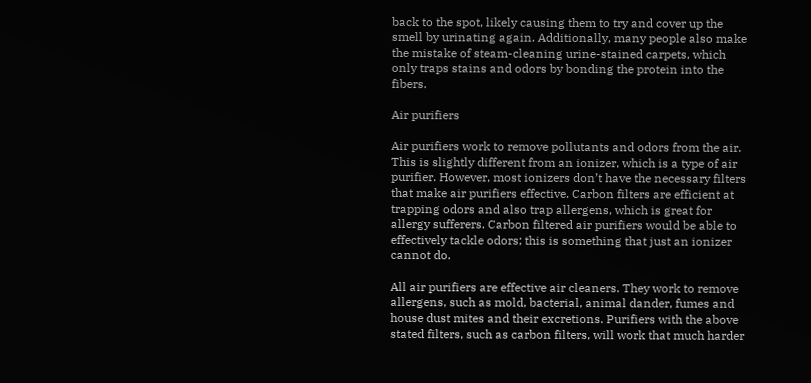back to the spot, likely causing them to try and cover up the smell by urinating again. Additionally, many people also make the mistake of steam-cleaning urine-stained carpets, which only traps stains and odors by bonding the protein into the fibers.

Air purifiers

Air purifiers work to remove pollutants and odors from the air. This is slightly different from an ionizer, which is a type of air purifier. However, most ionizers don’t have the necessary filters that make air purifiers effective. Carbon filters are efficient at trapping odors and also trap allergens, which is great for allergy sufferers. Carbon filtered air purifiers would be able to effectively tackle odors; this is something that just an ionizer cannot do.

All air purifiers are effective air cleaners. They work to remove allergens, such as mold, bacterial, animal dander, fumes and house dust mites and their excretions. Purifiers with the above stated filters, such as carbon filters, will work that much harder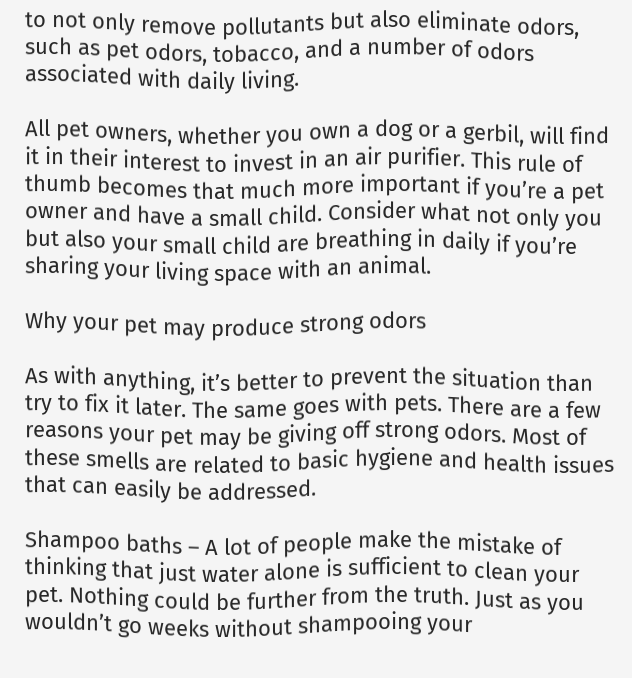to not only remove pollutants but also eliminate odors, such as pet odors, tobacco, and a number of odors associated with daily living.

All pet owners, whether you own a dog or a gerbil, will find it in their interest to invest in an air purifier. This rule of thumb becomes that much more important if you’re a pet owner and have a small child. Consider what not only you but also your small child are breathing in daily if you’re sharing your living space with an animal.

Why your pet may produce strong odors

As with anything, it’s better to prevent the situation than try to fix it later. The same goes with pets. There are a few reasons your pet may be giving off strong odors. Most of these smells are related to basic hygiene and health issues that can easily be addressed.

Shampoo baths – A lot of people make the mistake of thinking that just water alone is sufficient to clean your pet. Nothing could be further from the truth. Just as you wouldn’t go weeks without shampooing your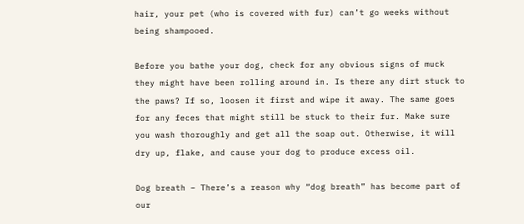hair, your pet (who is covered with fur) can’t go weeks without being shampooed.

Before you bathe your dog, check for any obvious signs of muck they might have been rolling around in. Is there any dirt stuck to the paws? If so, loosen it first and wipe it away. The same goes for any feces that might still be stuck to their fur. Make sure you wash thoroughly and get all the soap out. Otherwise, it will dry up, flake, and cause your dog to produce excess oil.

Dog breath – There’s a reason why “dog breath” has become part of our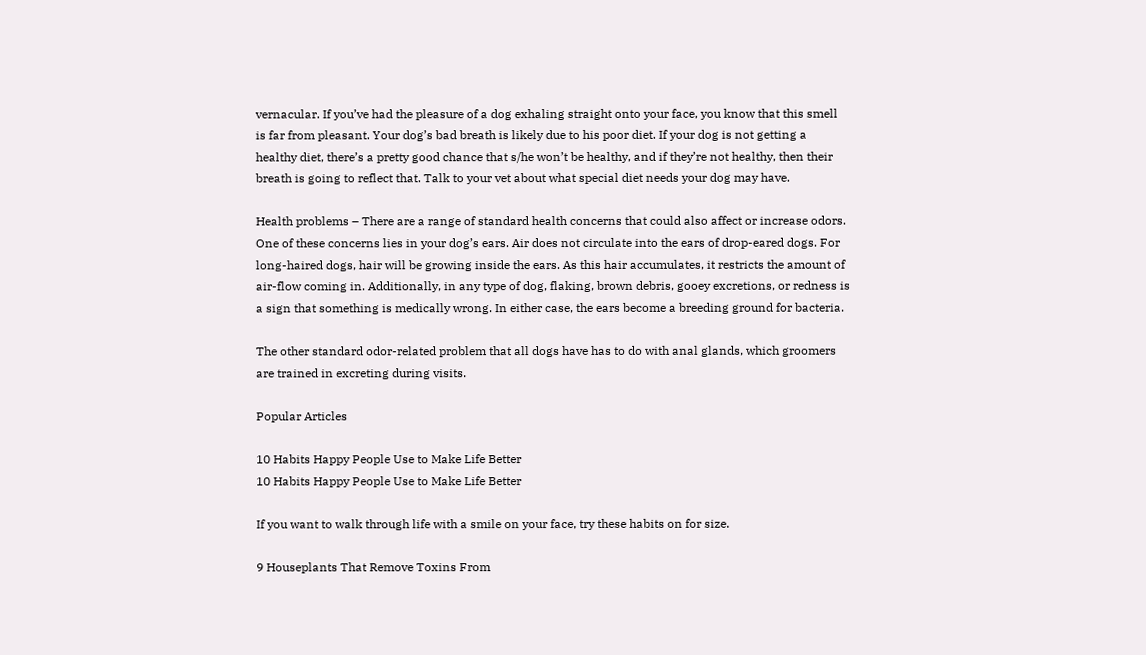vernacular. If you’ve had the pleasure of a dog exhaling straight onto your face, you know that this smell is far from pleasant. Your dog’s bad breath is likely due to his poor diet. If your dog is not getting a healthy diet, there’s a pretty good chance that s/he won’t be healthy, and if they’re not healthy, then their breath is going to reflect that. Talk to your vet about what special diet needs your dog may have.

Health problems – There are a range of standard health concerns that could also affect or increase odors. One of these concerns lies in your dog’s ears. Air does not circulate into the ears of drop-eared dogs. For long-haired dogs, hair will be growing inside the ears. As this hair accumulates, it restricts the amount of air-flow coming in. Additionally, in any type of dog, flaking, brown debris, gooey excretions, or redness is a sign that something is medically wrong. In either case, the ears become a breeding ground for bacteria.

The other standard odor-related problem that all dogs have has to do with anal glands, which groomers are trained in excreting during visits.

Popular Articles

10 Habits Happy People Use to Make Life Better
10 Habits Happy People Use to Make Life Better

If you want to walk through life with a smile on your face, try these habits on for size.

9 Houseplants That Remove Toxins From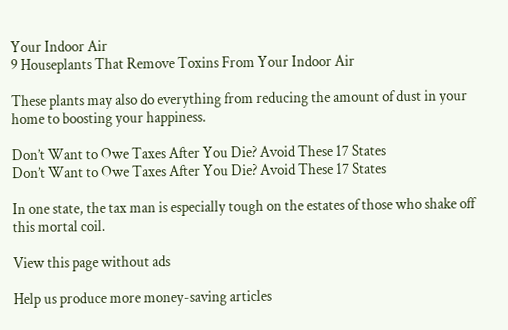Your Indoor Air
9 Houseplants That Remove Toxins From Your Indoor Air

These plants may also do everything from reducing the amount of dust in your home to boosting your happiness.

Don’t Want to Owe Taxes After You Die? Avoid These 17 States
Don’t Want to Owe Taxes After You Die? Avoid These 17 States

In one state, the tax man is especially tough on the estates of those who shake off this mortal coil.

View this page without ads

Help us produce more money-saving articles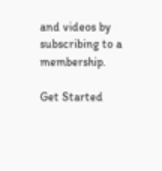and videos by subscribing to a membership.

Get Started